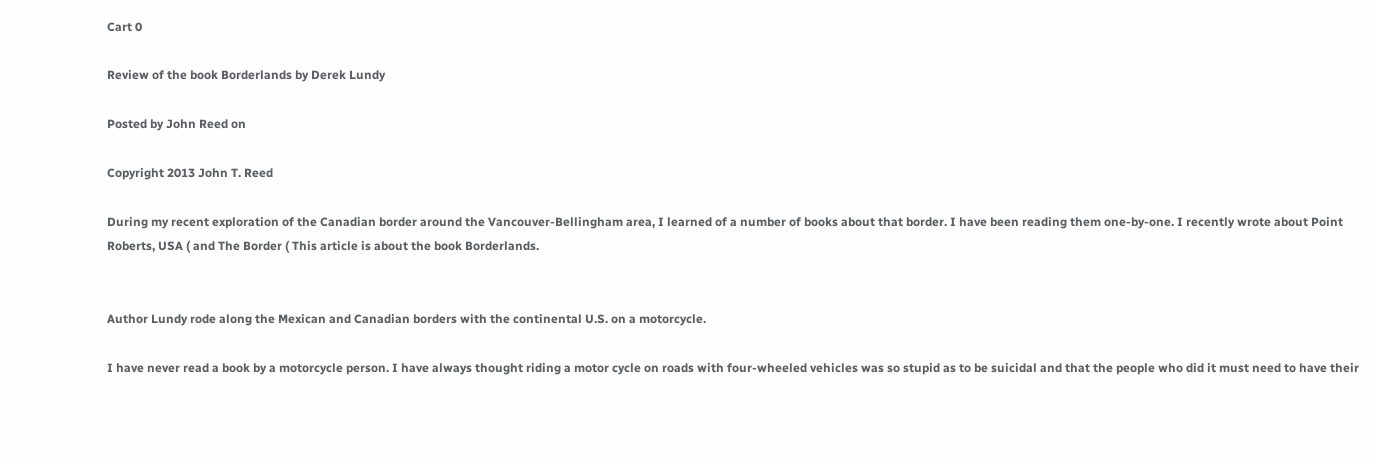Cart 0

Review of the book Borderlands by Derek Lundy

Posted by John Reed on

Copyright 2013 John T. Reed

During my recent exploration of the Canadian border around the Vancouver-Bellingham area, I learned of a number of books about that border. I have been reading them one-by-one. I recently wrote about Point Roberts, USA ( and The Border ( This article is about the book Borderlands.


Author Lundy rode along the Mexican and Canadian borders with the continental U.S. on a motorcycle.

I have never read a book by a motorcycle person. I have always thought riding a motor cycle on roads with four-wheeled vehicles was so stupid as to be suicidal and that the people who did it must need to have their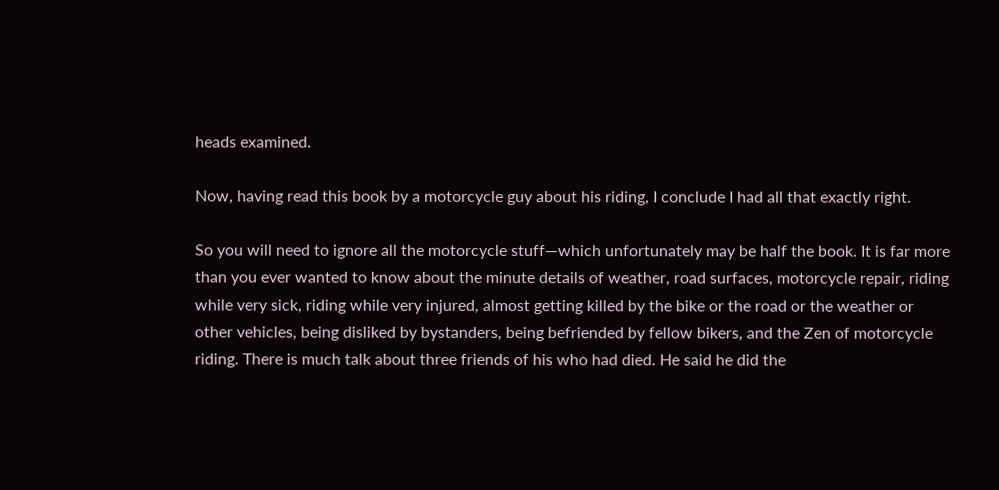heads examined.

Now, having read this book by a motorcycle guy about his riding, I conclude I had all that exactly right.

So you will need to ignore all the motorcycle stuff—which unfortunately may be half the book. It is far more than you ever wanted to know about the minute details of weather, road surfaces, motorcycle repair, riding while very sick, riding while very injured, almost getting killed by the bike or the road or the weather or other vehicles, being disliked by bystanders, being befriended by fellow bikers, and the Zen of motorcycle riding. There is much talk about three friends of his who had died. He said he did the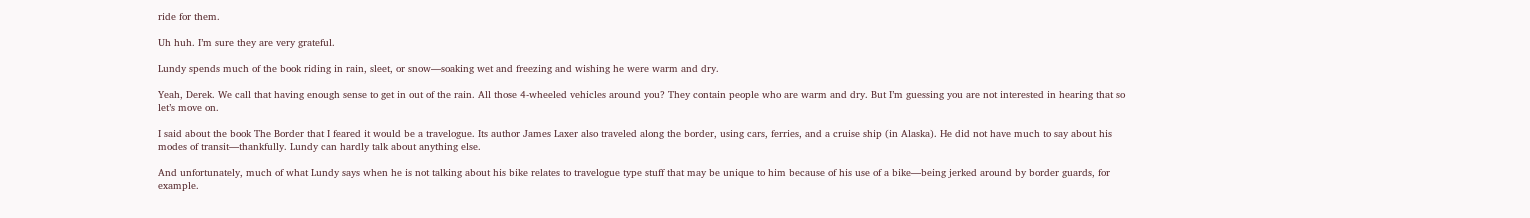ride for them.

Uh huh. I’m sure they are very grateful.

Lundy spends much of the book riding in rain, sleet, or snow—soaking wet and freezing and wishing he were warm and dry.

Yeah, Derek. We call that having enough sense to get in out of the rain. All those 4-wheeled vehicles around you? They contain people who are warm and dry. But I’m guessing you are not interested in hearing that so let’s move on.

I said about the book The Border that I feared it would be a travelogue. Its author James Laxer also traveled along the border, using cars, ferries, and a cruise ship (in Alaska). He did not have much to say about his modes of transit—thankfully. Lundy can hardly talk about anything else.

And unfortunately, much of what Lundy says when he is not talking about his bike relates to travelogue type stuff that may be unique to him because of his use of a bike—being jerked around by border guards, for example.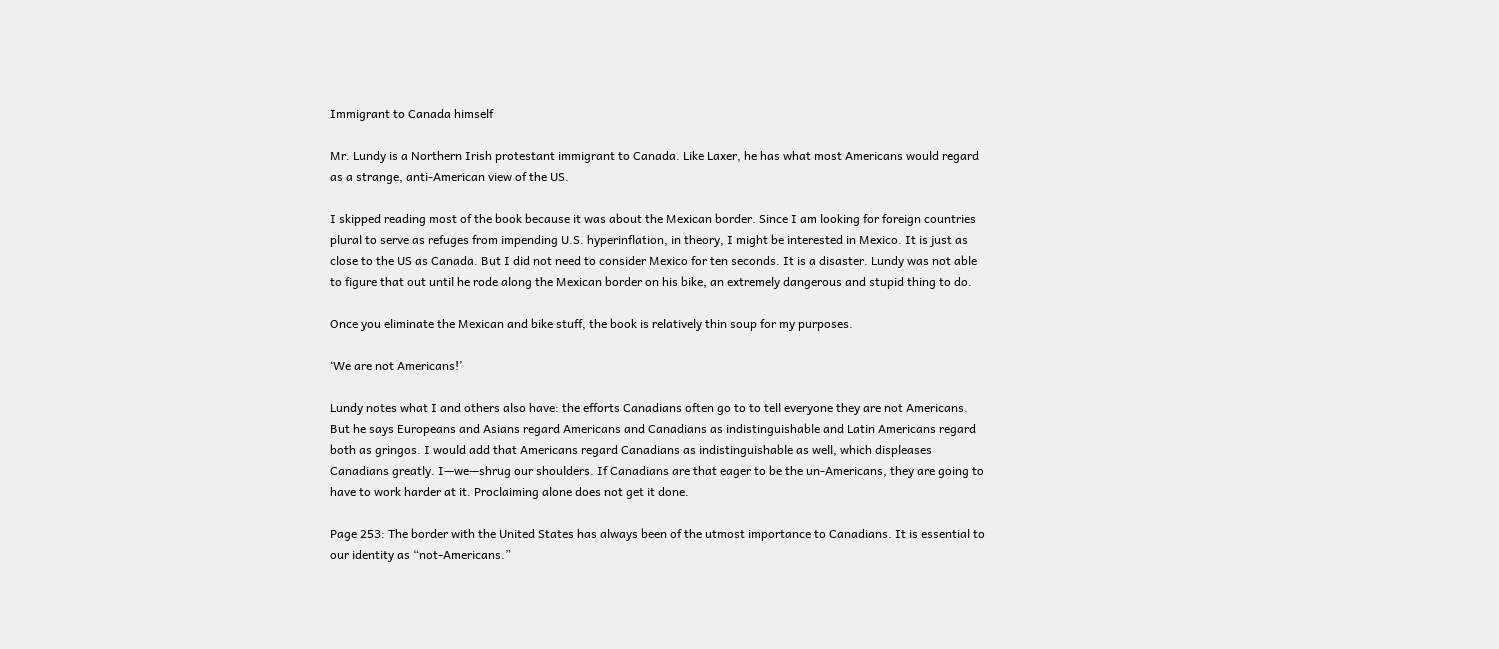Immigrant to Canada himself

Mr. Lundy is a Northern Irish protestant immigrant to Canada. Like Laxer, he has what most Americans would regard as a strange, anti-American view of the US.

I skipped reading most of the book because it was about the Mexican border. Since I am looking for foreign countries plural to serve as refuges from impending U.S. hyperinflation, in theory, I might be interested in Mexico. It is just as close to the US as Canada. But I did not need to consider Mexico for ten seconds. It is a disaster. Lundy was not able to figure that out until he rode along the Mexican border on his bike, an extremely dangerous and stupid thing to do.

Once you eliminate the Mexican and bike stuff, the book is relatively thin soup for my purposes.

‘We are not Americans!’

Lundy notes what I and others also have: the efforts Canadians often go to to tell everyone they are not Americans. But he says Europeans and Asians regard Americans and Canadians as indistinguishable and Latin Americans regard both as gringos. I would add that Americans regard Canadians as indistinguishable as well, which displeases Canadians greatly. I—we—shrug our shoulders. If Canadians are that eager to be the un-Americans, they are going to have to work harder at it. Proclaiming alone does not get it done.

Page 253: The border with the United States has always been of the utmost importance to Canadians. It is essential to our identity as “not-Americans.”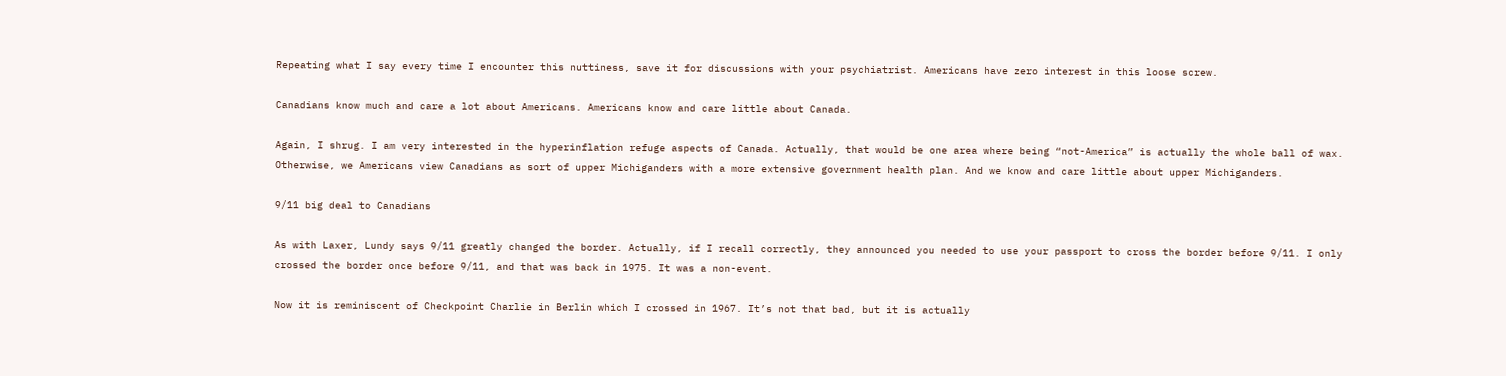Repeating what I say every time I encounter this nuttiness, save it for discussions with your psychiatrist. Americans have zero interest in this loose screw.

Canadians know much and care a lot about Americans. Americans know and care little about Canada.

Again, I shrug. I am very interested in the hyperinflation refuge aspects of Canada. Actually, that would be one area where being “not-America” is actually the whole ball of wax. Otherwise, we Americans view Canadians as sort of upper Michiganders with a more extensive government health plan. And we know and care little about upper Michiganders.

9/11 big deal to Canadians

As with Laxer, Lundy says 9/11 greatly changed the border. Actually, if I recall correctly, they announced you needed to use your passport to cross the border before 9/11. I only crossed the border once before 9/11, and that was back in 1975. It was a non-event.

Now it is reminiscent of Checkpoint Charlie in Berlin which I crossed in 1967. It’s not that bad, but it is actually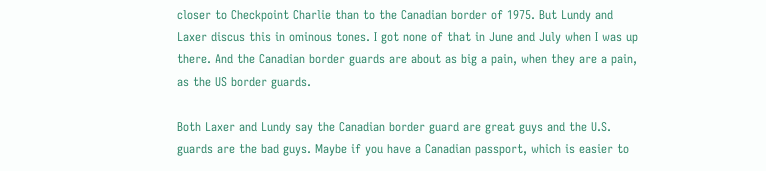closer to Checkpoint Charlie than to the Canadian border of 1975. But Lundy and Laxer discus this in ominous tones. I got none of that in June and July when I was up there. And the Canadian border guards are about as big a pain, when they are a pain, as the US border guards.

Both Laxer and Lundy say the Canadian border guard are great guys and the U.S. guards are the bad guys. Maybe if you have a Canadian passport, which is easier to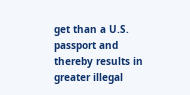get than a U.S. passport and thereby results in greater illegal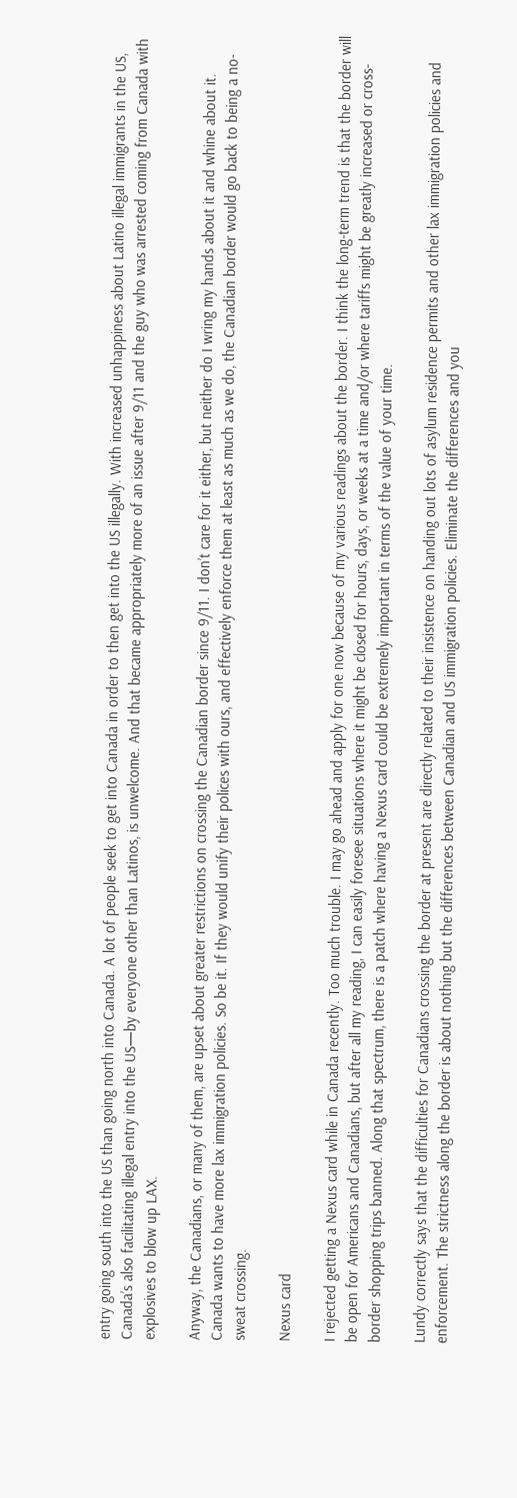entry going south into the US than going north into Canada. A lot of people seek to get into Canada in order to then get into the US illegally. With increased unhappiness about Latino illegal immigrants in the US, Canada’s also facilitating illegal entry into the US—by everyone other than Latinos, is unwelcome. And that became appropriately more of an issue after 9/11 and the guy who was arrested coming from Canada with explosives to blow up LAX.

Anyway, the Canadians, or many of them, are upset about greater restrictions on crossing the Canadian border since 9/11. I don’t care for it either, but neither do I wring my hands about it and whine about it. Canada wants to have more lax immigration policies. So be it. If they would unify their polices with ours, and effectively enforce them at least as much as we do, the Canadian border would go back to being a no-sweat crossing.

Nexus card

I rejected getting a Nexus card while in Canada recently. Too much trouble. I may go ahead and apply for one now because of my various readings about the border. I think the long-term trend is that the border will be open for Americans and Canadians, but after all my reading, I can easily foresee situations where it might be closed for hours, days, or weeks at a time and/or where tariffs might be greatly increased or cross-border shopping trips banned. Along that spectrum, there is a patch where having a Nexus card could be extremely important in terms of the value of your time.

Lundy correctly says that the difficulties for Canadians crossing the border at present are directly related to their insistence on handing out lots of asylum residence permits and other lax immigration policies and enforcement. The strictness along the border is about nothing but the differences between Canadian and US immigration policies. Eliminate the differences and you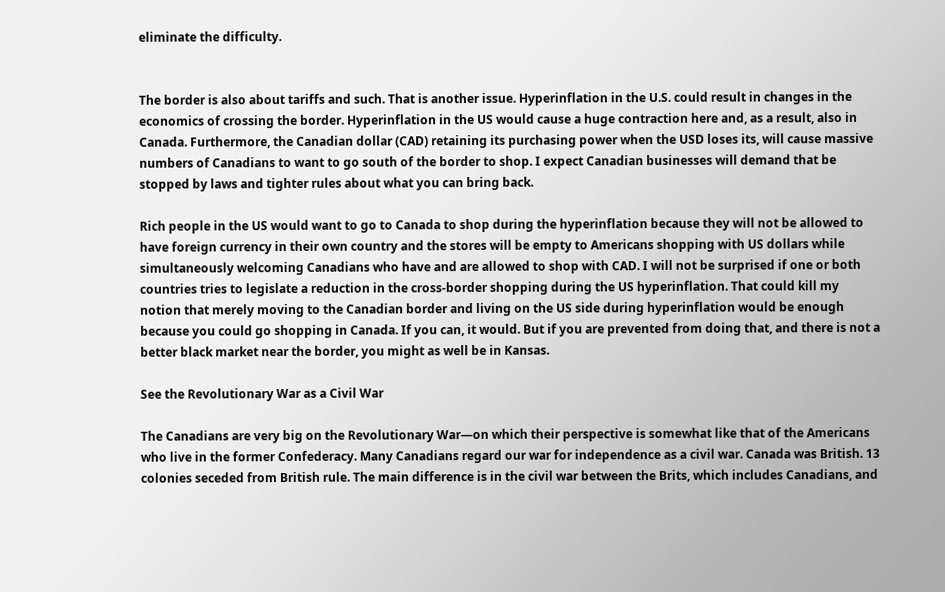eliminate the difficulty.


The border is also about tariffs and such. That is another issue. Hyperinflation in the U.S. could result in changes in the economics of crossing the border. Hyperinflation in the US would cause a huge contraction here and, as a result, also in Canada. Furthermore, the Canadian dollar (CAD) retaining its purchasing power when the USD loses its, will cause massive numbers of Canadians to want to go south of the border to shop. I expect Canadian businesses will demand that be stopped by laws and tighter rules about what you can bring back.

Rich people in the US would want to go to Canada to shop during the hyperinflation because they will not be allowed to have foreign currency in their own country and the stores will be empty to Americans shopping with US dollars while simultaneously welcoming Canadians who have and are allowed to shop with CAD. I will not be surprised if one or both countries tries to legislate a reduction in the cross-border shopping during the US hyperinflation. That could kill my notion that merely moving to the Canadian border and living on the US side during hyperinflation would be enough because you could go shopping in Canada. If you can, it would. But if you are prevented from doing that, and there is not a better black market near the border, you might as well be in Kansas.

See the Revolutionary War as a Civil War

The Canadians are very big on the Revolutionary War—on which their perspective is somewhat like that of the Americans who live in the former Confederacy. Many Canadians regard our war for independence as a civil war. Canada was British. 13 colonies seceded from British rule. The main difference is in the civil war between the Brits, which includes Canadians, and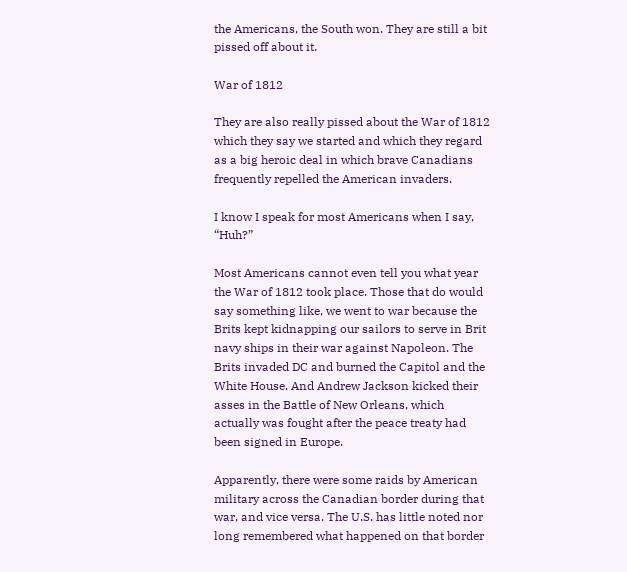the Americans, the South won. They are still a bit pissed off about it.

War of 1812

They are also really pissed about the War of 1812 which they say we started and which they regard as a big heroic deal in which brave Canadians frequently repelled the American invaders.

I know I speak for most Americans when I say, “Huh?”

Most Americans cannot even tell you what year the War of 1812 took place. Those that do would say something like, we went to war because the Brits kept kidnapping our sailors to serve in Brit navy ships in their war against Napoleon. The Brits invaded DC and burned the Capitol and the White House. And Andrew Jackson kicked their asses in the Battle of New Orleans, which actually was fought after the peace treaty had been signed in Europe.

Apparently, there were some raids by American military across the Canadian border during that war, and vice versa. The U.S. has little noted nor long remembered what happened on that border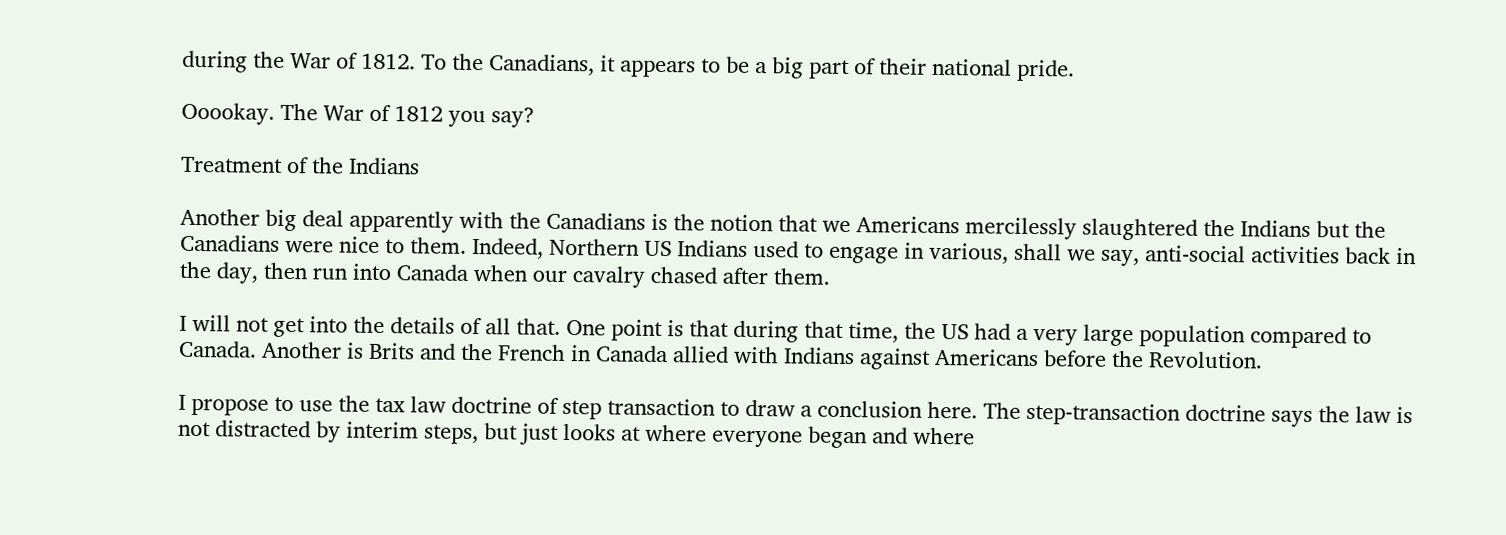during the War of 1812. To the Canadians, it appears to be a big part of their national pride.

Ooookay. The War of 1812 you say?

Treatment of the Indians

Another big deal apparently with the Canadians is the notion that we Americans mercilessly slaughtered the Indians but the Canadians were nice to them. Indeed, Northern US Indians used to engage in various, shall we say, anti-social activities back in the day, then run into Canada when our cavalry chased after them.

I will not get into the details of all that. One point is that during that time, the US had a very large population compared to Canada. Another is Brits and the French in Canada allied with Indians against Americans before the Revolution.

I propose to use the tax law doctrine of step transaction to draw a conclusion here. The step-transaction doctrine says the law is not distracted by interim steps, but just looks at where everyone began and where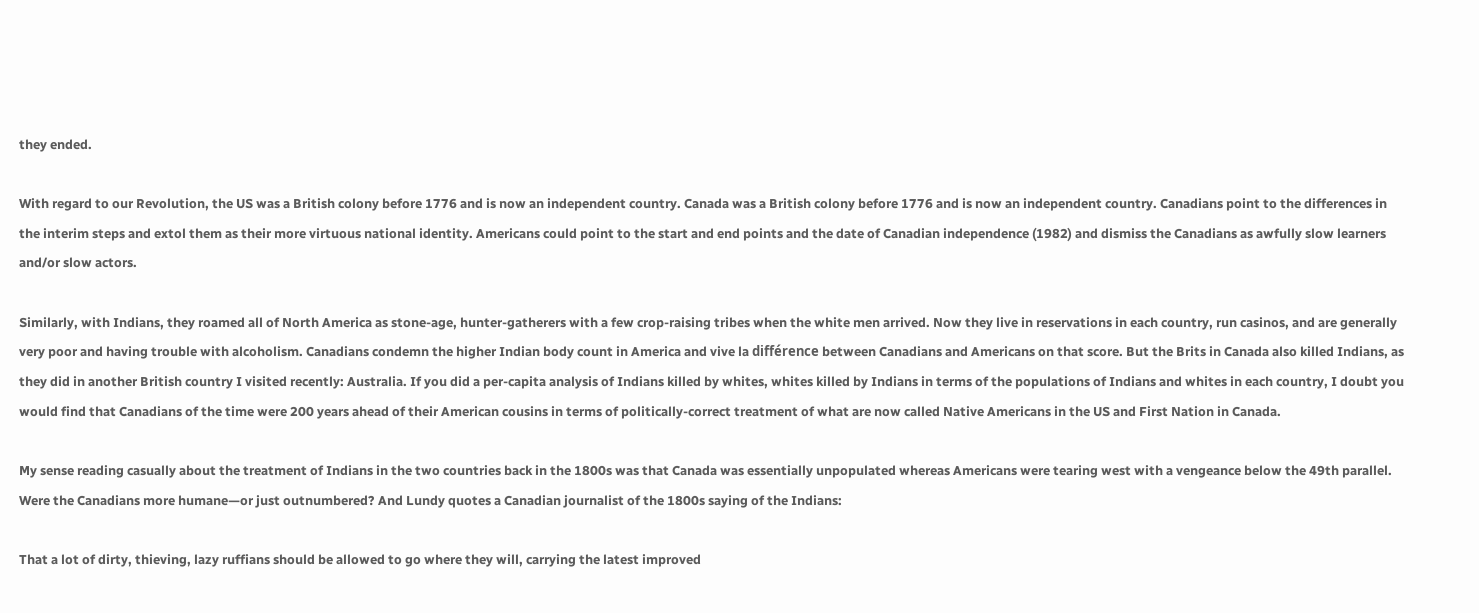they ended.

With regard to our Revolution, the US was a British colony before 1776 and is now an independent country. Canada was a British colony before 1776 and is now an independent country. Canadians point to the differences in the interim steps and extol them as their more virtuous national identity. Americans could point to the start and end points and the date of Canadian independence (1982) and dismiss the Canadians as awfully slow learners and/or slow actors.

Similarly, with Indians, they roamed all of North America as stone-age, hunter-gatherers with a few crop-raising tribes when the white men arrived. Now they live in reservations in each country, run casinos, and are generally very poor and having trouble with alcoholism. Canadians condemn the higher Indian body count in America and vive la différence between Canadians and Americans on that score. But the Brits in Canada also killed Indians, as they did in another British country I visited recently: Australia. If you did a per-capita analysis of Indians killed by whites, whites killed by Indians in terms of the populations of Indians and whites in each country, I doubt you would find that Canadians of the time were 200 years ahead of their American cousins in terms of politically-correct treatment of what are now called Native Americans in the US and First Nation in Canada.

My sense reading casually about the treatment of Indians in the two countries back in the 1800s was that Canada was essentially unpopulated whereas Americans were tearing west with a vengeance below the 49th parallel. Were the Canadians more humane—or just outnumbered? And Lundy quotes a Canadian journalist of the 1800s saying of the Indians:

That a lot of dirty, thieving, lazy ruffians should be allowed to go where they will, carrying the latest improved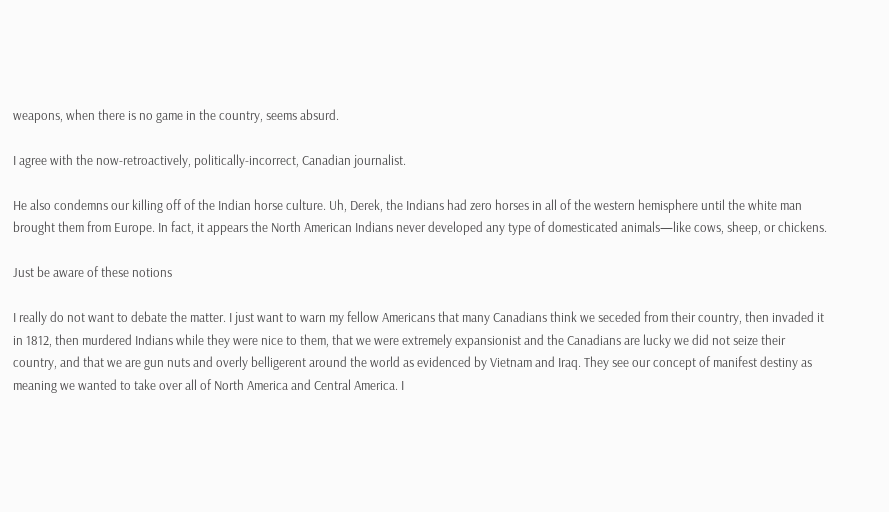weapons, when there is no game in the country, seems absurd.

I agree with the now-retroactively, politically-incorrect, Canadian journalist.

He also condemns our killing off of the Indian horse culture. Uh, Derek, the Indians had zero horses in all of the western hemisphere until the white man brought them from Europe. In fact, it appears the North American Indians never developed any type of domesticated animals—like cows, sheep, or chickens.

Just be aware of these notions

I really do not want to debate the matter. I just want to warn my fellow Americans that many Canadians think we seceded from their country, then invaded it in 1812, then murdered Indians while they were nice to them, that we were extremely expansionist and the Canadians are lucky we did not seize their country, and that we are gun nuts and overly belligerent around the world as evidenced by Vietnam and Iraq. They see our concept of manifest destiny as meaning we wanted to take over all of North America and Central America. I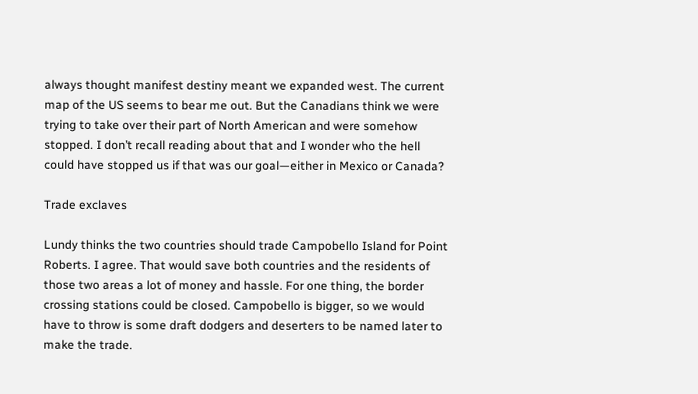always thought manifest destiny meant we expanded west. The current map of the US seems to bear me out. But the Canadians think we were trying to take over their part of North American and were somehow stopped. I don’t recall reading about that and I wonder who the hell could have stopped us if that was our goal—either in Mexico or Canada?

Trade exclaves

Lundy thinks the two countries should trade Campobello Island for Point Roberts. I agree. That would save both countries and the residents of those two areas a lot of money and hassle. For one thing, the border crossing stations could be closed. Campobello is bigger, so we would have to throw is some draft dodgers and deserters to be named later to make the trade.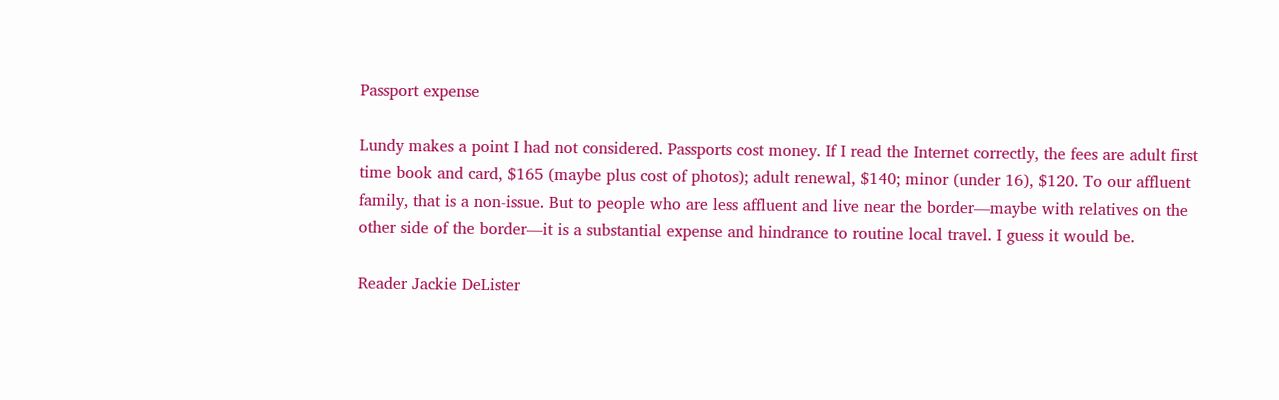Passport expense

Lundy makes a point I had not considered. Passports cost money. If I read the Internet correctly, the fees are adult first time book and card, $165 (maybe plus cost of photos); adult renewal, $140; minor (under 16), $120. To our affluent family, that is a non-issue. But to people who are less affluent and live near the border—maybe with relatives on the other side of the border—it is a substantial expense and hindrance to routine local travel. I guess it would be.

Reader Jackie DeLister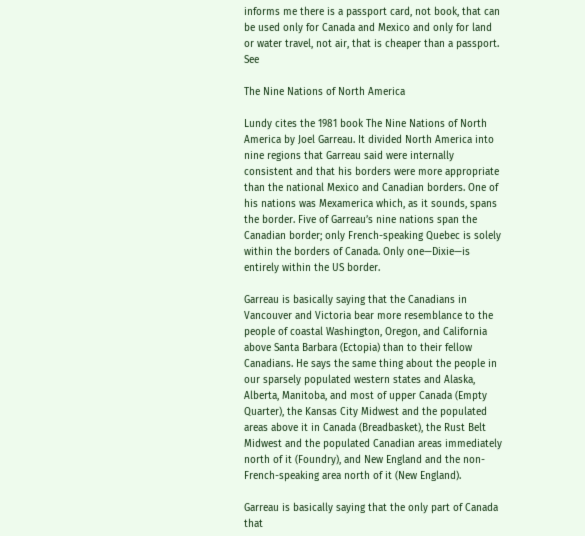informs me there is a passport card, not book, that can be used only for Canada and Mexico and only for land or water travel, not air, that is cheaper than a passport. See

The Nine Nations of North America

Lundy cites the 1981 book The Nine Nations of North America by Joel Garreau. It divided North America into nine regions that Garreau said were internally consistent and that his borders were more appropriate than the national Mexico and Canadian borders. One of his nations was Mexamerica which, as it sounds, spans the border. Five of Garreau’s nine nations span the Canadian border; only French-speaking Quebec is solely within the borders of Canada. Only one—Dixie—is entirely within the US border.

Garreau is basically saying that the Canadians in Vancouver and Victoria bear more resemblance to the people of coastal Washington, Oregon, and California above Santa Barbara (Ectopia) than to their fellow Canadians. He says the same thing about the people in our sparsely populated western states and Alaska, Alberta, Manitoba, and most of upper Canada (Empty Quarter), the Kansas City Midwest and the populated areas above it in Canada (Breadbasket), the Rust Belt Midwest and the populated Canadian areas immediately north of it (Foundry), and New England and the non-French-speaking area north of it (New England).

Garreau is basically saying that the only part of Canada that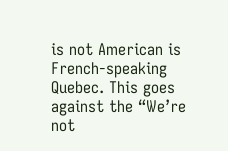is not American is French-speaking Quebec. This goes against the “We’re not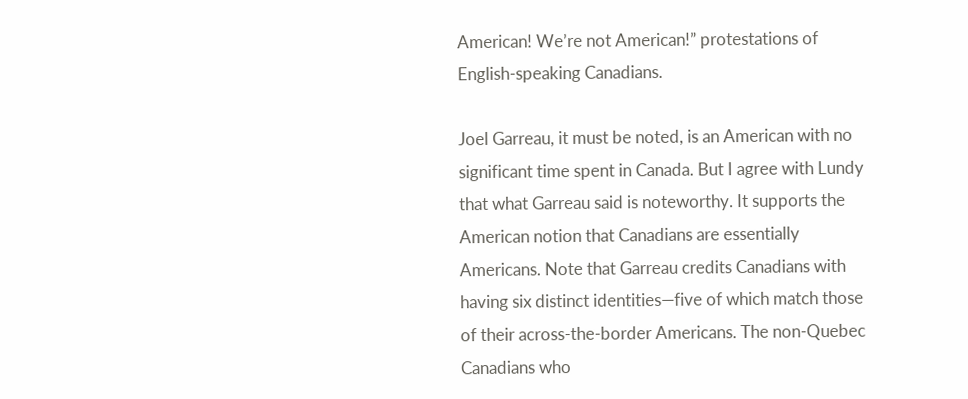American! We’re not American!” protestations of English-speaking Canadians.

Joel Garreau, it must be noted, is an American with no significant time spent in Canada. But I agree with Lundy that what Garreau said is noteworthy. It supports the American notion that Canadians are essentially Americans. Note that Garreau credits Canadians with having six distinct identities—five of which match those of their across-the-border Americans. The non-Quebec Canadians who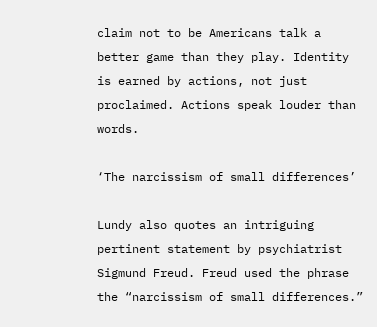claim not to be Americans talk a better game than they play. Identity is earned by actions, not just proclaimed. Actions speak louder than words.

‘The narcissism of small differences’

Lundy also quotes an intriguing pertinent statement by psychiatrist Sigmund Freud. Freud used the phrase the “narcissism of small differences.”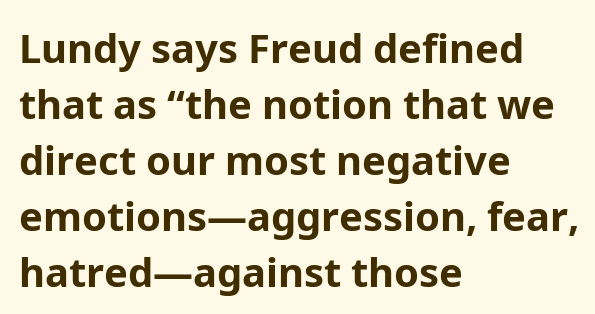Lundy says Freud defined that as “the notion that we direct our most negative emotions—aggression, fear, hatred—against those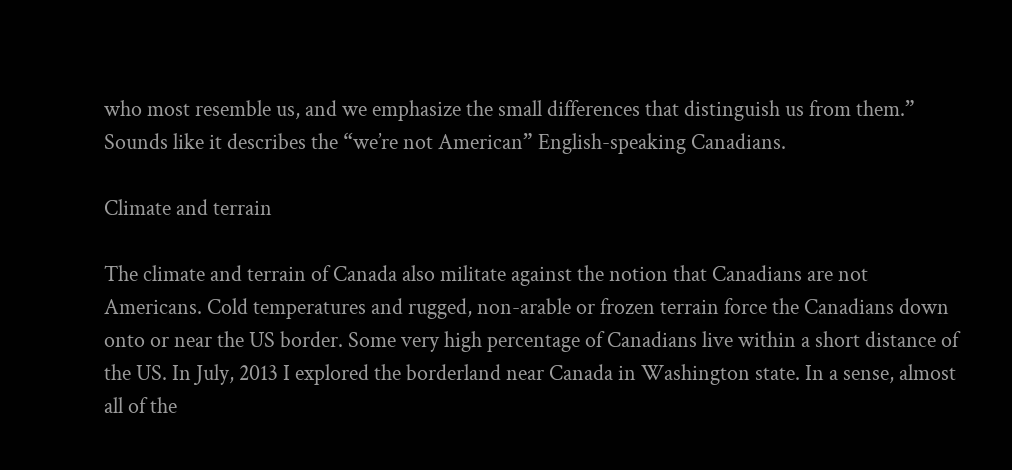who most resemble us, and we emphasize the small differences that distinguish us from them.” Sounds like it describes the “we’re not American” English-speaking Canadians.

Climate and terrain

The climate and terrain of Canada also militate against the notion that Canadians are not Americans. Cold temperatures and rugged, non-arable or frozen terrain force the Canadians down onto or near the US border. Some very high percentage of Canadians live within a short distance of the US. In July, 2013 I explored the borderland near Canada in Washington state. In a sense, almost all of the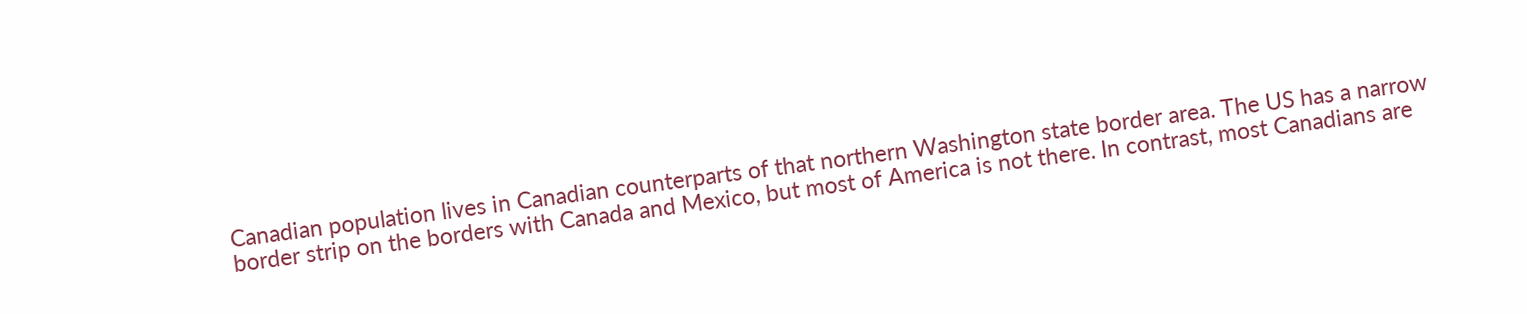Canadian population lives in Canadian counterparts of that northern Washington state border area. The US has a narrow border strip on the borders with Canada and Mexico, but most of America is not there. In contrast, most Canadians are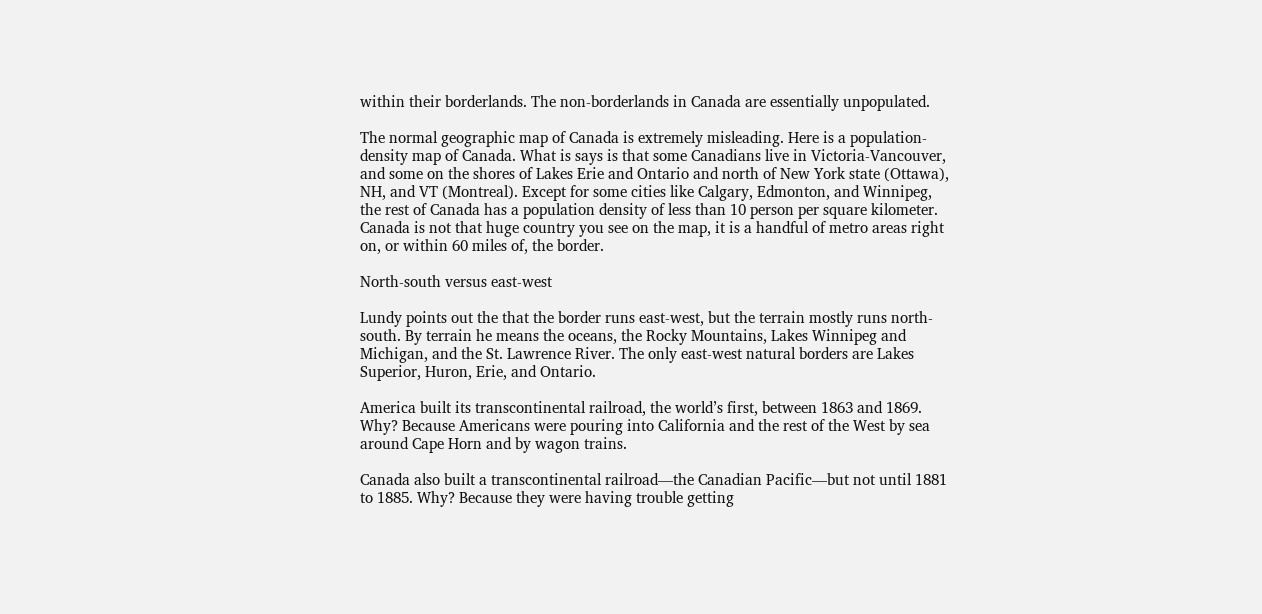within their borderlands. The non-borderlands in Canada are essentially unpopulated.

The normal geographic map of Canada is extremely misleading. Here is a population-density map of Canada. What is says is that some Canadians live in Victoria-Vancouver, and some on the shores of Lakes Erie and Ontario and north of New York state (Ottawa), NH, and VT (Montreal). Except for some cities like Calgary, Edmonton, and Winnipeg, the rest of Canada has a population density of less than 10 person per square kilometer. Canada is not that huge country you see on the map, it is a handful of metro areas right on, or within 60 miles of, the border.

North-south versus east-west

Lundy points out the that the border runs east-west, but the terrain mostly runs north-south. By terrain he means the oceans, the Rocky Mountains, Lakes Winnipeg and Michigan, and the St. Lawrence River. The only east-west natural borders are Lakes Superior, Huron, Erie, and Ontario.

America built its transcontinental railroad, the world’s first, between 1863 and 1869. Why? Because Americans were pouring into California and the rest of the West by sea around Cape Horn and by wagon trains.

Canada also built a transcontinental railroad—the Canadian Pacific—but not until 1881 to 1885. Why? Because they were having trouble getting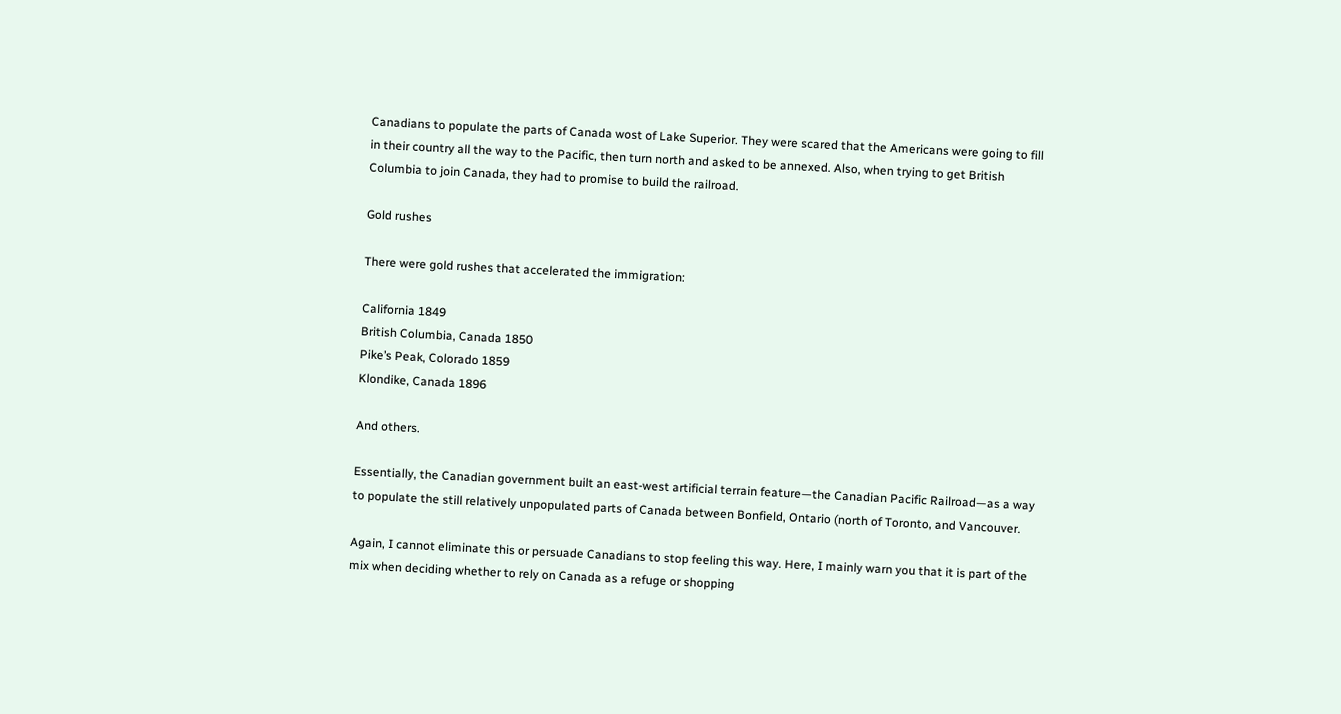Canadians to populate the parts of Canada wost of Lake Superior. They were scared that the Americans were going to fill in their country all the way to the Pacific, then turn north and asked to be annexed. Also, when trying to get British Columbia to join Canada, they had to promise to build the railroad.

Gold rushes

There were gold rushes that accelerated the immigration:

California 1849
British Columbia, Canada 1850
Pike’s Peak, Colorado 1859
Klondike, Canada 1896

And others.

Essentially, the Canadian government built an east-west artificial terrain feature—the Canadian Pacific Railroad—as a way to populate the still relatively unpopulated parts of Canada between Bonfield, Ontario (north of Toronto‚ and Vancouver.

Again, I cannot eliminate this or persuade Canadians to stop feeling this way. Here, I mainly warn you that it is part of the mix when deciding whether to rely on Canada as a refuge or shopping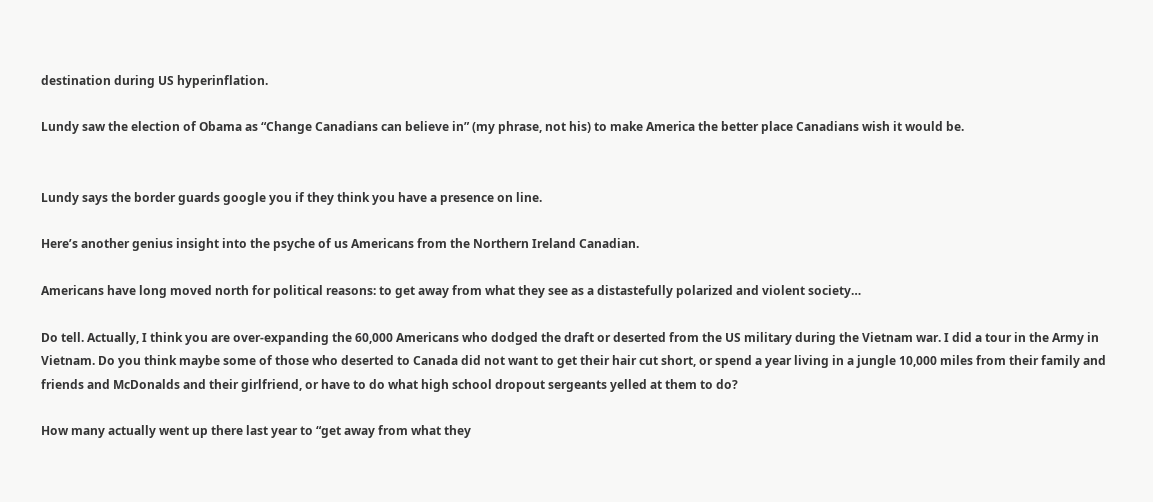destination during US hyperinflation.

Lundy saw the election of Obama as “Change Canadians can believe in” (my phrase, not his) to make America the better place Canadians wish it would be.


Lundy says the border guards google you if they think you have a presence on line.

Here’s another genius insight into the psyche of us Americans from the Northern Ireland Canadian.

Americans have long moved north for political reasons: to get away from what they see as a distastefully polarized and violent society…

Do tell. Actually, I think you are over-expanding the 60,000 Americans who dodged the draft or deserted from the US military during the Vietnam war. I did a tour in the Army in Vietnam. Do you think maybe some of those who deserted to Canada did not want to get their hair cut short, or spend a year living in a jungle 10,000 miles from their family and friends and McDonalds and their girlfriend, or have to do what high school dropout sergeants yelled at them to do?

How many actually went up there last year to “get away from what they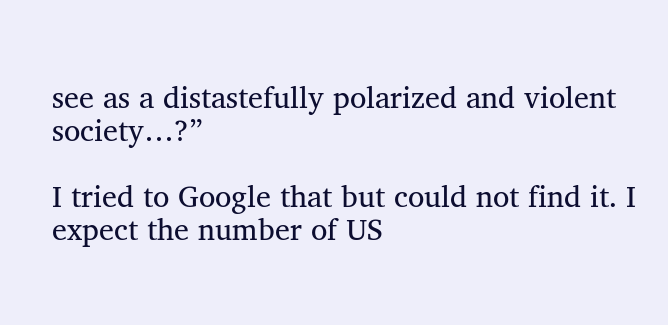see as a distastefully polarized and violent society…?”

I tried to Google that but could not find it. I expect the number of US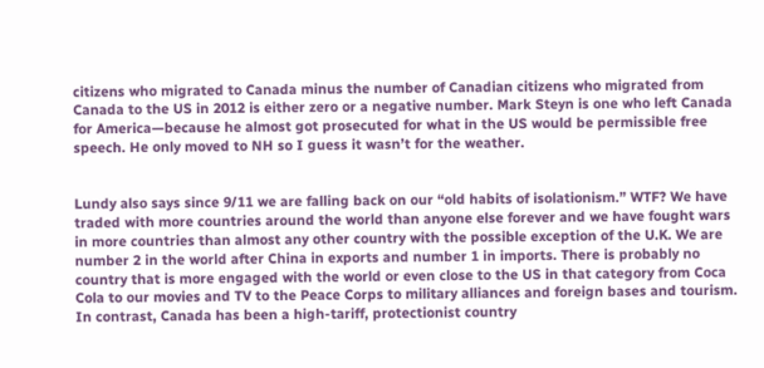citizens who migrated to Canada minus the number of Canadian citizens who migrated from Canada to the US in 2012 is either zero or a negative number. Mark Steyn is one who left Canada for America—because he almost got prosecuted for what in the US would be permissible free speech. He only moved to NH so I guess it wasn’t for the weather.


Lundy also says since 9/11 we are falling back on our “old habits of isolationism.” WTF? We have traded with more countries around the world than anyone else forever and we have fought wars in more countries than almost any other country with the possible exception of the U.K. We are number 2 in the world after China in exports and number 1 in imports. There is probably no country that is more engaged with the world or even close to the US in that category from Coca Cola to our movies and TV to the Peace Corps to military alliances and foreign bases and tourism. In contrast, Canada has been a high-tariff, protectionist country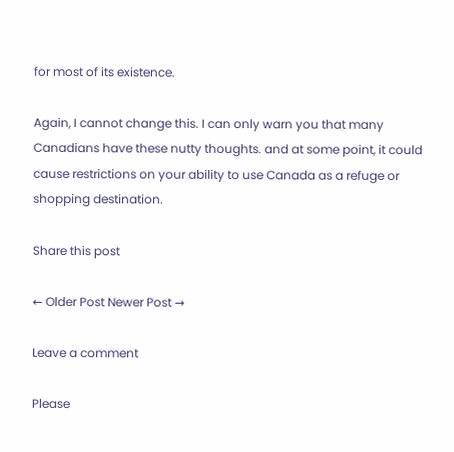for most of its existence.

Again, I cannot change this. I can only warn you that many Canadians have these nutty thoughts. and at some point, it could cause restrictions on your ability to use Canada as a refuge or shopping destination.

Share this post

← Older Post Newer Post →

Leave a comment

Please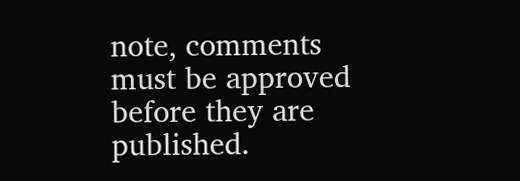note, comments must be approved before they are published.